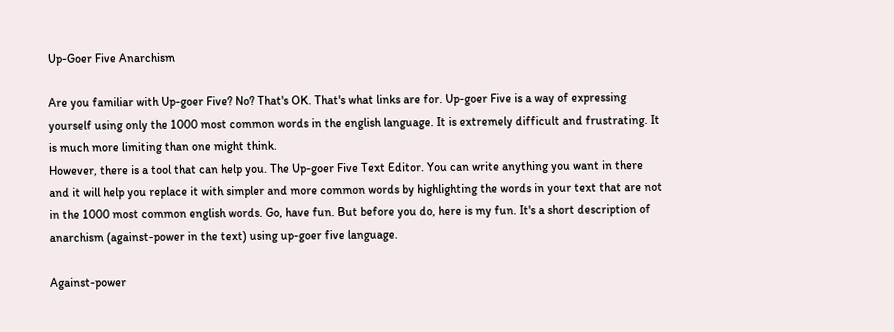Up-Goer Five Anarchism

Are you familiar with Up-goer Five? No? That's OK. That's what links are for. Up-goer Five is a way of expressing yourself using only the 1000 most common words in the english language. It is extremely difficult and frustrating. It is much more limiting than one might think.
However, there is a tool that can help you. The Up-goer Five Text Editor. You can write anything you want in there and it will help you replace it with simpler and more common words by highlighting the words in your text that are not in the 1000 most common english words. Go, have fun. But before you do, here is my fun. It's a short description of anarchism (against-power in the text) using up-goer five language.

Against-power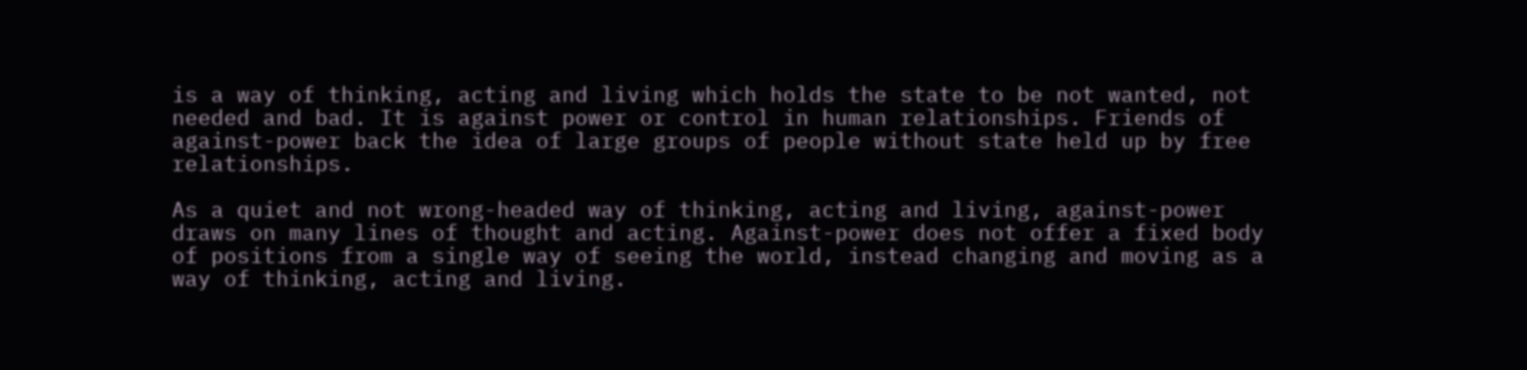is a way of thinking, acting and living which holds the state to be not wanted, not needed and bad. It is against power or control in human relationships. Friends of against-power back the idea of large groups of people without state held up by free relationships.

As a quiet and not wrong-headed way of thinking, acting and living, against-power draws on many lines of thought and acting. Against-power does not offer a fixed body of positions from a single way of seeing the world, instead changing and moving as a way of thinking, acting and living.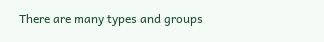There are many types and groups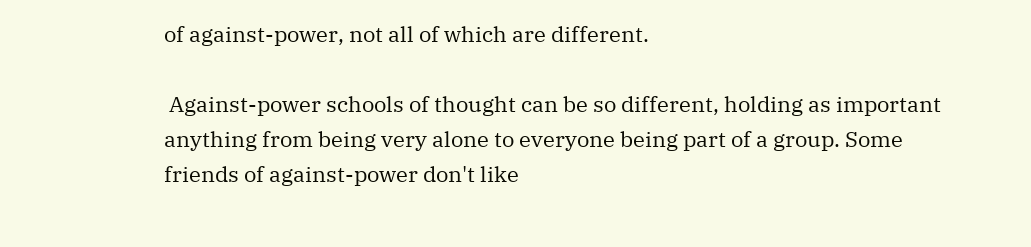of against-power, not all of which are different.

 Against-power schools of thought can be so different, holding as important anything from being very alone to everyone being part of a group. Some friends of against-power don't like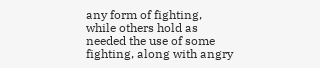any form of fighting, while others hold as needed the use of some fighting, along with angry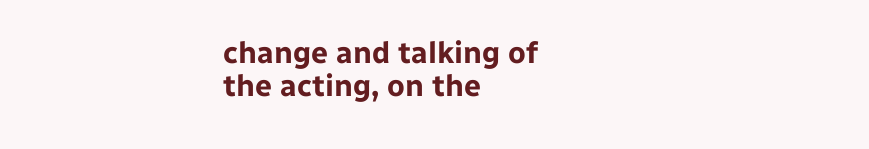change and talking of the acting, on the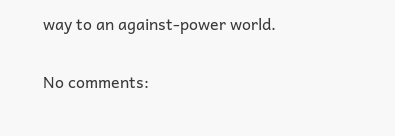way to an against-power world.

No comments: